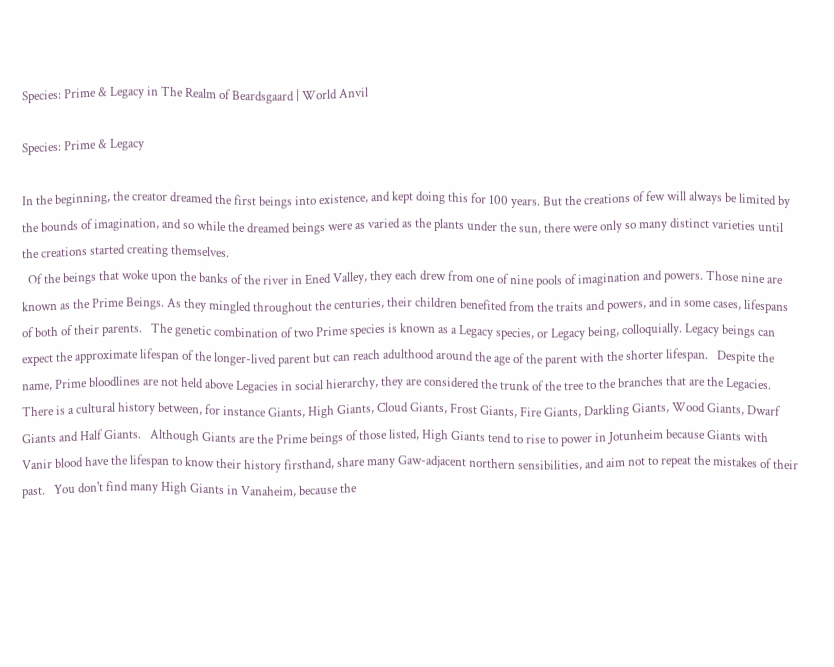Species: Prime & Legacy in The Realm of Beardsgaard | World Anvil

Species: Prime & Legacy

In the beginning, the creator dreamed the first beings into existence, and kept doing this for 100 years. But the creations of few will always be limited by the bounds of imagination, and so while the dreamed beings were as varied as the plants under the sun, there were only so many distinct varieties until the creations started creating themselves.
  Of the beings that woke upon the banks of the river in Ened Valley, they each drew from one of nine pools of imagination and powers. Those nine are known as the Prime Beings. As they mingled throughout the centuries, their children benefited from the traits and powers, and in some cases, lifespans of both of their parents.   The genetic combination of two Prime species is known as a Legacy species, or Legacy being, colloquially. Legacy beings can expect the approximate lifespan of the longer-lived parent but can reach adulthood around the age of the parent with the shorter lifespan.   Despite the name, Prime bloodlines are not held above Legacies in social hierarchy, they are considered the trunk of the tree to the branches that are the Legacies. There is a cultural history between, for instance Giants, High Giants, Cloud Giants, Frost Giants, Fire Giants, Darkling Giants, Wood Giants, Dwarf Giants and Half Giants.   Although Giants are the Prime beings of those listed, High Giants tend to rise to power in Jotunheim because Giants with Vanir blood have the lifespan to know their history firsthand, share many Gaw-adjacent northern sensibilities, and aim not to repeat the mistakes of their past.   You don't find many High Giants in Vanaheim, because the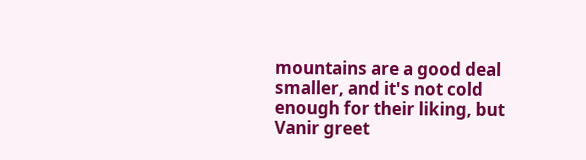mountains are a good deal smaller, and it's not cold enough for their liking, but Vanir greet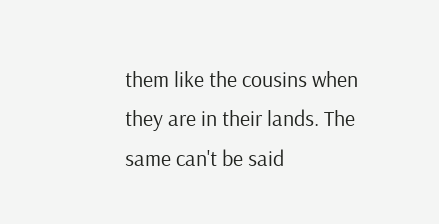them like the cousins when they are in their lands. The same can't be said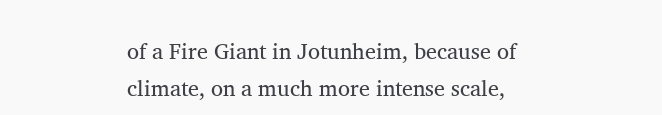of a Fire Giant in Jotunheim, because of climate, on a much more intense scale,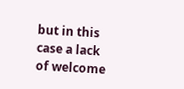but in this case a lack of welcome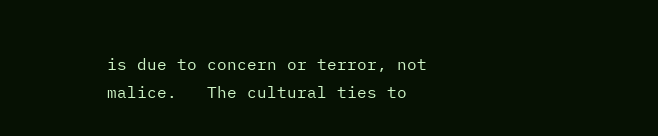is due to concern or terror, not malice.   The cultural ties to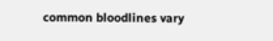common bloodlines vary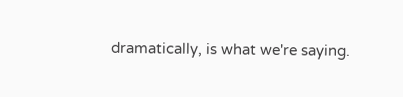dramatically, is what we're saying.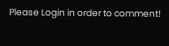Please Login in order to comment!